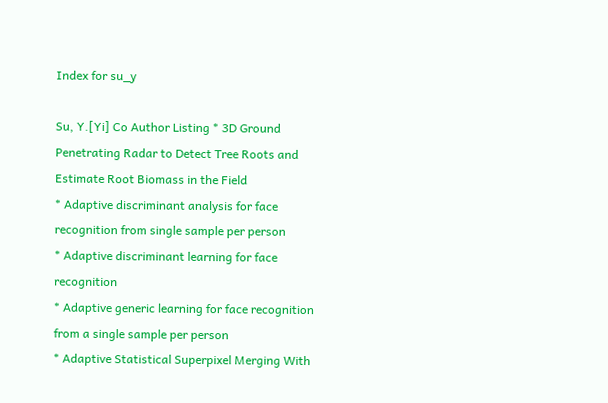Index for su_y

Su, Y.[Yi] Co Author Listing * 3D Ground Penetrating Radar to Detect Tree Roots and Estimate Root Biomass in the Field
* Adaptive discriminant analysis for face recognition from single sample per person
* Adaptive discriminant learning for face recognition
* Adaptive generic learning for face recognition from a single sample per person
* Adaptive Statistical Superpixel Merging With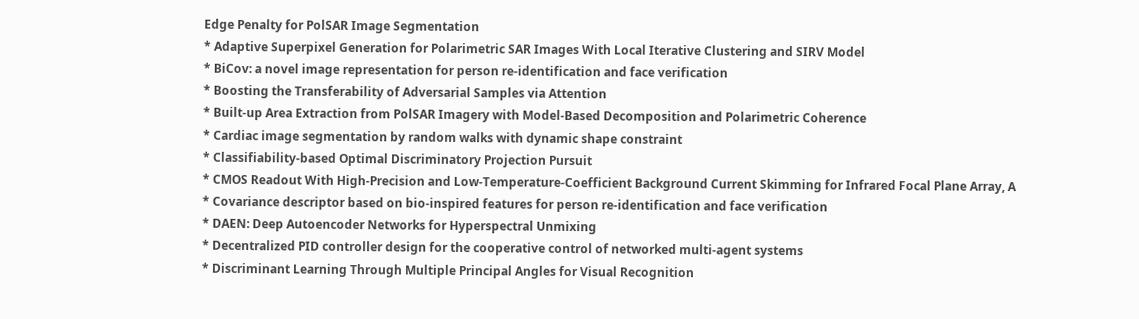Edge Penalty for PolSAR Image Segmentation
* Adaptive Superpixel Generation for Polarimetric SAR Images With Local Iterative Clustering and SIRV Model
* BiCov: a novel image representation for person re-identification and face verification
* Boosting the Transferability of Adversarial Samples via Attention
* Built-up Area Extraction from PolSAR Imagery with Model-Based Decomposition and Polarimetric Coherence
* Cardiac image segmentation by random walks with dynamic shape constraint
* Classifiability-based Optimal Discriminatory Projection Pursuit
* CMOS Readout With High-Precision and Low-Temperature-Coefficient Background Current Skimming for Infrared Focal Plane Array, A
* Covariance descriptor based on bio-inspired features for person re-identification and face verification
* DAEN: Deep Autoencoder Networks for Hyperspectral Unmixing
* Decentralized PID controller design for the cooperative control of networked multi-agent systems
* Discriminant Learning Through Multiple Principal Angles for Visual Recognition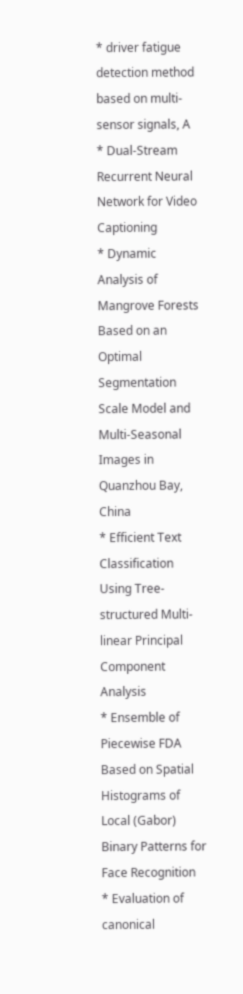* driver fatigue detection method based on multi-sensor signals, A
* Dual-Stream Recurrent Neural Network for Video Captioning
* Dynamic Analysis of Mangrove Forests Based on an Optimal Segmentation Scale Model and Multi-Seasonal Images in Quanzhou Bay, China
* Efficient Text Classification Using Tree-structured Multi-linear Principal Component Analysis
* Ensemble of Piecewise FDA Based on Spatial Histograms of Local (Gabor) Binary Patterns for Face Recognition
* Evaluation of canonical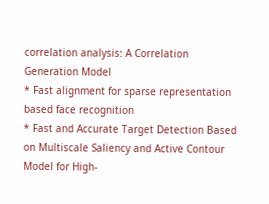correlation analysis: A Correlation Generation Model
* Fast alignment for sparse representation based face recognition
* Fast and Accurate Target Detection Based on Multiscale Saliency and Active Contour Model for High-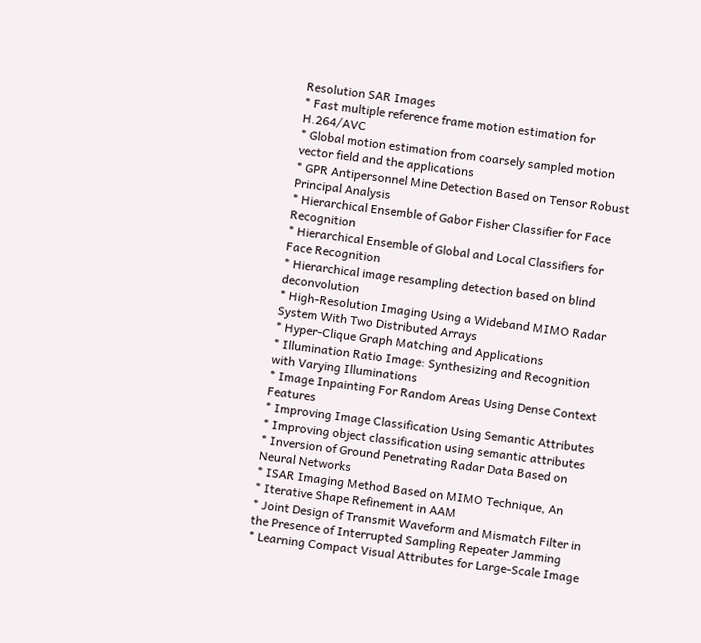Resolution SAR Images
* Fast multiple reference frame motion estimation for H.264/AVC
* Global motion estimation from coarsely sampled motion vector field and the applications
* GPR Antipersonnel Mine Detection Based on Tensor Robust Principal Analysis
* Hierarchical Ensemble of Gabor Fisher Classifier for Face Recognition
* Hierarchical Ensemble of Global and Local Classifiers for Face Recognition
* Hierarchical image resampling detection based on blind deconvolution
* High-Resolution Imaging Using a Wideband MIMO Radar System With Two Distributed Arrays
* Hyper-Clique Graph Matching and Applications
* Illumination Ratio Image: Synthesizing and Recognition with Varying Illuminations
* Image Inpainting For Random Areas Using Dense Context Features
* Improving Image Classification Using Semantic Attributes
* Improving object classification using semantic attributes
* Inversion of Ground Penetrating Radar Data Based on Neural Networks
* ISAR Imaging Method Based on MIMO Technique, An
* Iterative Shape Refinement in AAM
* Joint Design of Transmit Waveform and Mismatch Filter in the Presence of Interrupted Sampling Repeater Jamming
* Learning Compact Visual Attributes for Large-Scale Image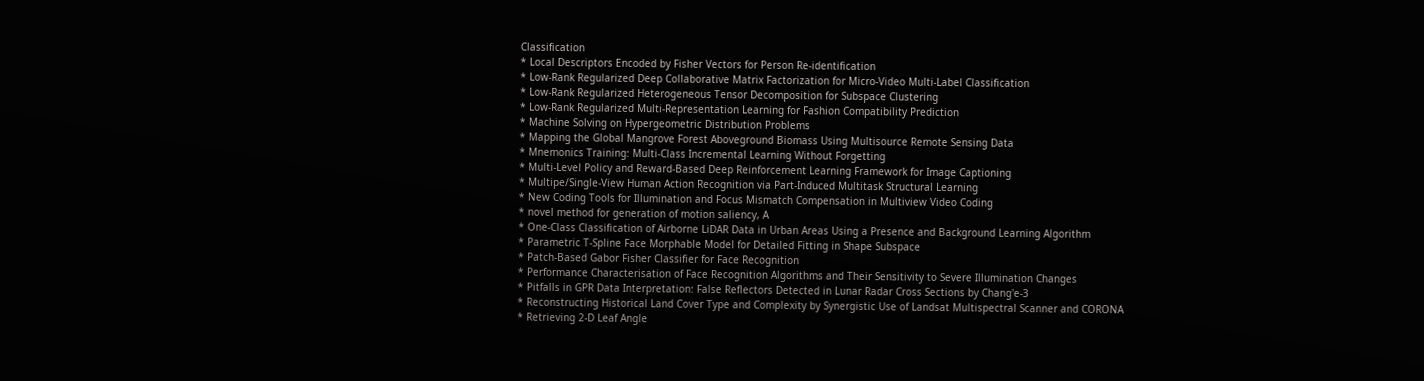Classification
* Local Descriptors Encoded by Fisher Vectors for Person Re-identification
* Low-Rank Regularized Deep Collaborative Matrix Factorization for Micro-Video Multi-Label Classification
* Low-Rank Regularized Heterogeneous Tensor Decomposition for Subspace Clustering
* Low-Rank Regularized Multi-Representation Learning for Fashion Compatibility Prediction
* Machine Solving on Hypergeometric Distribution Problems
* Mapping the Global Mangrove Forest Aboveground Biomass Using Multisource Remote Sensing Data
* Mnemonics Training: Multi-Class Incremental Learning Without Forgetting
* Multi-Level Policy and Reward-Based Deep Reinforcement Learning Framework for Image Captioning
* Multipe/Single-View Human Action Recognition via Part-Induced Multitask Structural Learning
* New Coding Tools for Illumination and Focus Mismatch Compensation in Multiview Video Coding
* novel method for generation of motion saliency, A
* One-Class Classification of Airborne LiDAR Data in Urban Areas Using a Presence and Background Learning Algorithm
* Parametric T-Spline Face Morphable Model for Detailed Fitting in Shape Subspace
* Patch-Based Gabor Fisher Classifier for Face Recognition
* Performance Characterisation of Face Recognition Algorithms and Their Sensitivity to Severe Illumination Changes
* Pitfalls in GPR Data Interpretation: False Reflectors Detected in Lunar Radar Cross Sections by Chang'e-3
* Reconstructing Historical Land Cover Type and Complexity by Synergistic Use of Landsat Multispectral Scanner and CORONA
* Retrieving 2-D Leaf Angle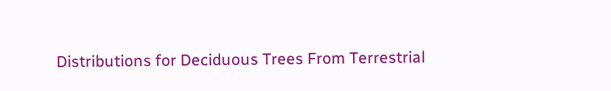Distributions for Deciduous Trees From Terrestrial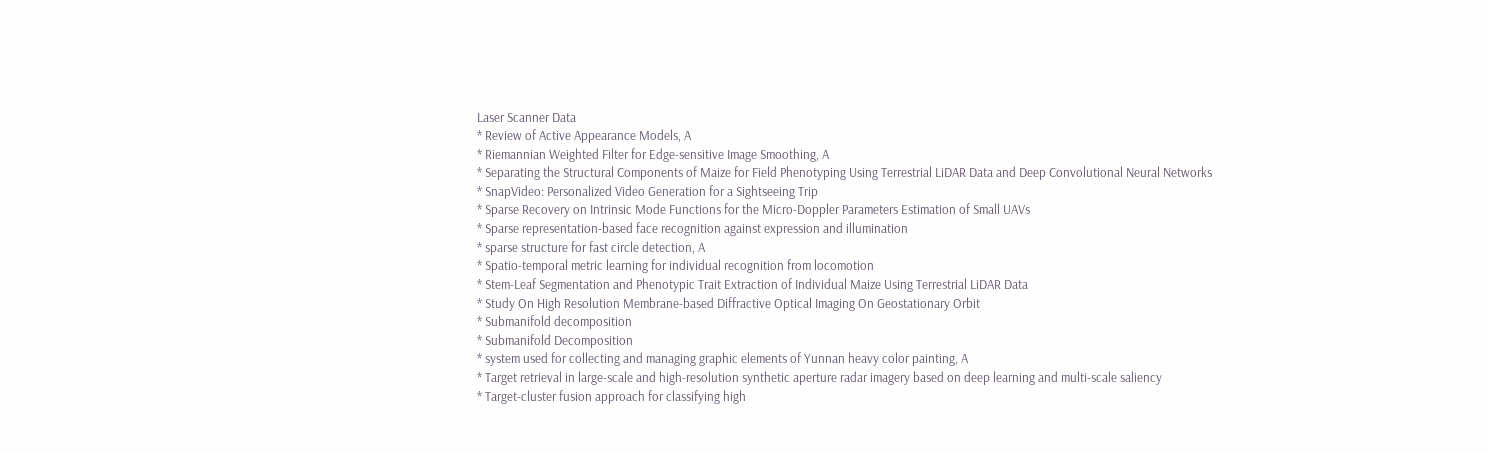Laser Scanner Data
* Review of Active Appearance Models, A
* Riemannian Weighted Filter for Edge-sensitive Image Smoothing, A
* Separating the Structural Components of Maize for Field Phenotyping Using Terrestrial LiDAR Data and Deep Convolutional Neural Networks
* SnapVideo: Personalized Video Generation for a Sightseeing Trip
* Sparse Recovery on Intrinsic Mode Functions for the Micro-Doppler Parameters Estimation of Small UAVs
* Sparse representation-based face recognition against expression and illumination
* sparse structure for fast circle detection, A
* Spatio-temporal metric learning for individual recognition from locomotion
* Stem-Leaf Segmentation and Phenotypic Trait Extraction of Individual Maize Using Terrestrial LiDAR Data
* Study On High Resolution Membrane-based Diffractive Optical Imaging On Geostationary Orbit
* Submanifold decomposition
* Submanifold Decomposition
* system used for collecting and managing graphic elements of Yunnan heavy color painting, A
* Target retrieval in large-scale and high-resolution synthetic aperture radar imagery based on deep learning and multi-scale saliency
* Target-cluster fusion approach for classifying high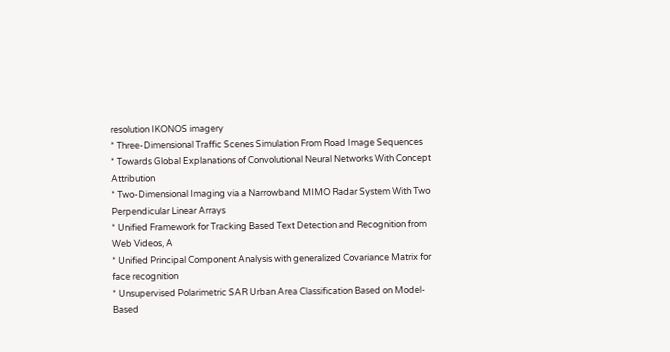resolution IKONOS imagery
* Three-Dimensional Traffic Scenes Simulation From Road Image Sequences
* Towards Global Explanations of Convolutional Neural Networks With Concept Attribution
* Two-Dimensional Imaging via a Narrowband MIMO Radar System With Two Perpendicular Linear Arrays
* Unified Framework for Tracking Based Text Detection and Recognition from Web Videos, A
* Unified Principal Component Analysis with generalized Covariance Matrix for face recognition
* Unsupervised Polarimetric SAR Urban Area Classification Based on Model-Based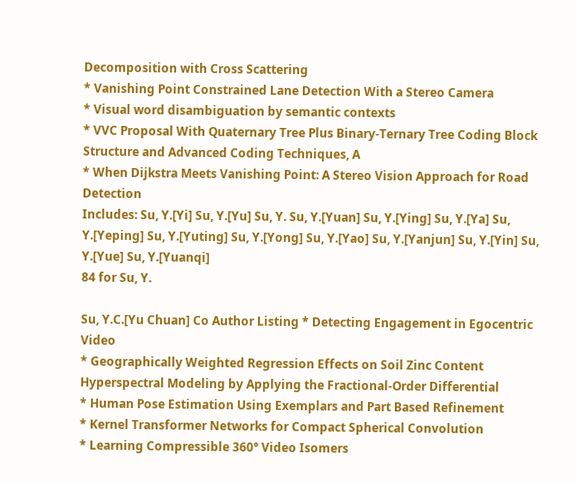Decomposition with Cross Scattering
* Vanishing Point Constrained Lane Detection With a Stereo Camera
* Visual word disambiguation by semantic contexts
* VVC Proposal With Quaternary Tree Plus Binary-Ternary Tree Coding Block Structure and Advanced Coding Techniques, A
* When Dijkstra Meets Vanishing Point: A Stereo Vision Approach for Road Detection
Includes: Su, Y.[Yi] Su, Y.[Yu] Su, Y. Su, Y.[Yuan] Su, Y.[Ying] Su, Y.[Ya] Su, Y.[Yeping] Su, Y.[Yuting] Su, Y.[Yong] Su, Y.[Yao] Su, Y.[Yanjun] Su, Y.[Yin] Su, Y.[Yue] Su, Y.[Yuanqi]
84 for Su, Y.

Su, Y.C.[Yu Chuan] Co Author Listing * Detecting Engagement in Egocentric Video
* Geographically Weighted Regression Effects on Soil Zinc Content Hyperspectral Modeling by Applying the Fractional-Order Differential
* Human Pose Estimation Using Exemplars and Part Based Refinement
* Kernel Transformer Networks for Compact Spherical Convolution
* Learning Compressible 360° Video Isomers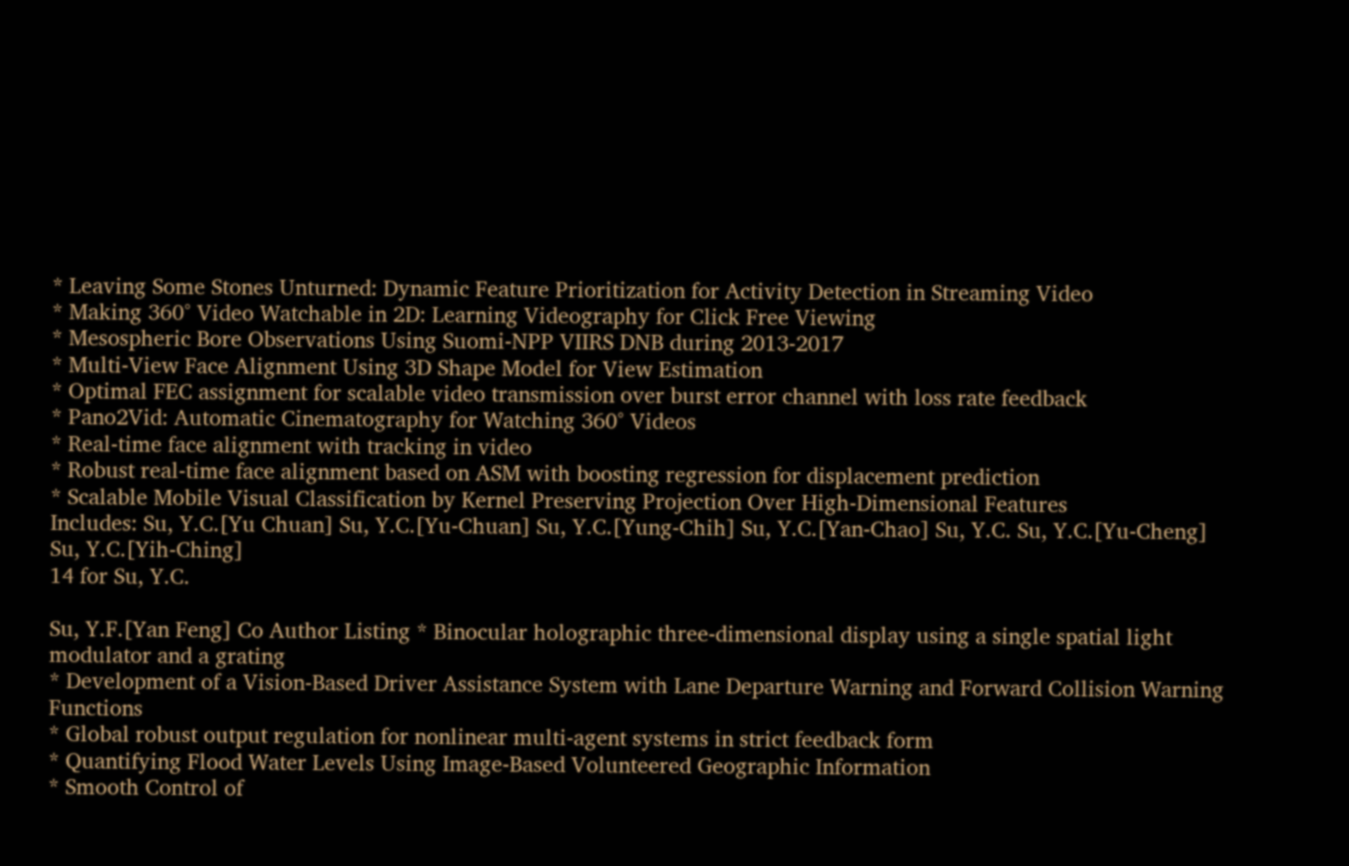* Leaving Some Stones Unturned: Dynamic Feature Prioritization for Activity Detection in Streaming Video
* Making 360° Video Watchable in 2D: Learning Videography for Click Free Viewing
* Mesospheric Bore Observations Using Suomi-NPP VIIRS DNB during 2013-2017
* Multi-View Face Alignment Using 3D Shape Model for View Estimation
* Optimal FEC assignment for scalable video transmission over burst error channel with loss rate feedback
* Pano2Vid: Automatic Cinematography for Watching 360° Videos
* Real-time face alignment with tracking in video
* Robust real-time face alignment based on ASM with boosting regression for displacement prediction
* Scalable Mobile Visual Classification by Kernel Preserving Projection Over High-Dimensional Features
Includes: Su, Y.C.[Yu Chuan] Su, Y.C.[Yu-Chuan] Su, Y.C.[Yung-Chih] Su, Y.C.[Yan-Chao] Su, Y.C. Su, Y.C.[Yu-Cheng] Su, Y.C.[Yih-Ching]
14 for Su, Y.C.

Su, Y.F.[Yan Feng] Co Author Listing * Binocular holographic three-dimensional display using a single spatial light modulator and a grating
* Development of a Vision-Based Driver Assistance System with Lane Departure Warning and Forward Collision Warning Functions
* Global robust output regulation for nonlinear multi-agent systems in strict feedback form
* Quantifying Flood Water Levels Using Image-Based Volunteered Geographic Information
* Smooth Control of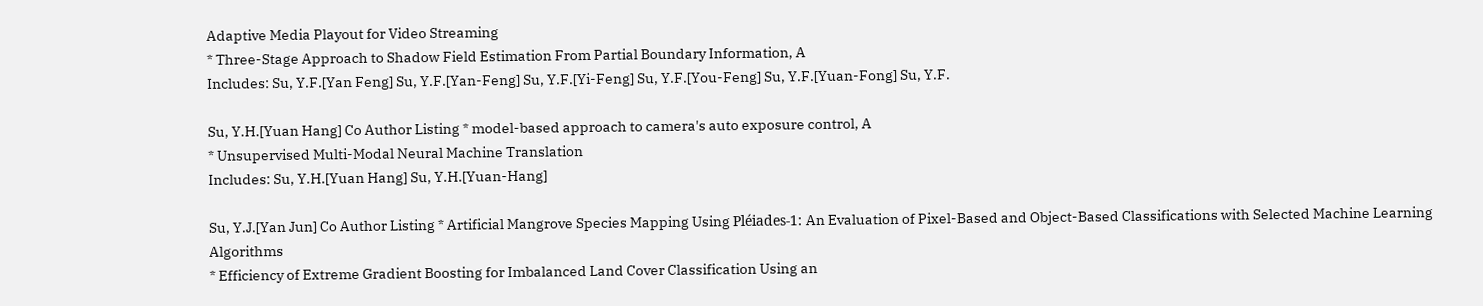Adaptive Media Playout for Video Streaming
* Three-Stage Approach to Shadow Field Estimation From Partial Boundary Information, A
Includes: Su, Y.F.[Yan Feng] Su, Y.F.[Yan-Feng] Su, Y.F.[Yi-Feng] Su, Y.F.[You-Feng] Su, Y.F.[Yuan-Fong] Su, Y.F.

Su, Y.H.[Yuan Hang] Co Author Listing * model-based approach to camera's auto exposure control, A
* Unsupervised Multi-Modal Neural Machine Translation
Includes: Su, Y.H.[Yuan Hang] Su, Y.H.[Yuan-Hang]

Su, Y.J.[Yan Jun] Co Author Listing * Artificial Mangrove Species Mapping Using Pléiades-1: An Evaluation of Pixel-Based and Object-Based Classifications with Selected Machine Learning Algorithms
* Efficiency of Extreme Gradient Boosting for Imbalanced Land Cover Classification Using an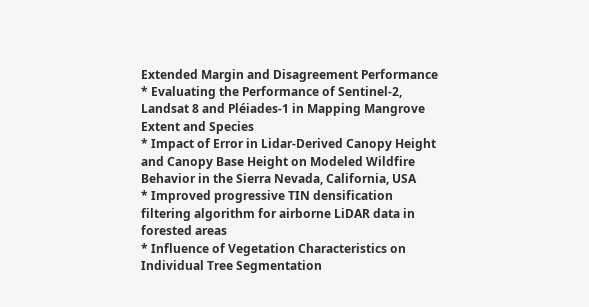Extended Margin and Disagreement Performance
* Evaluating the Performance of Sentinel-2, Landsat 8 and Pléiades-1 in Mapping Mangrove Extent and Species
* Impact of Error in Lidar-Derived Canopy Height and Canopy Base Height on Modeled Wildfire Behavior in the Sierra Nevada, California, USA
* Improved progressive TIN densification filtering algorithm for airborne LiDAR data in forested areas
* Influence of Vegetation Characteristics on Individual Tree Segmentation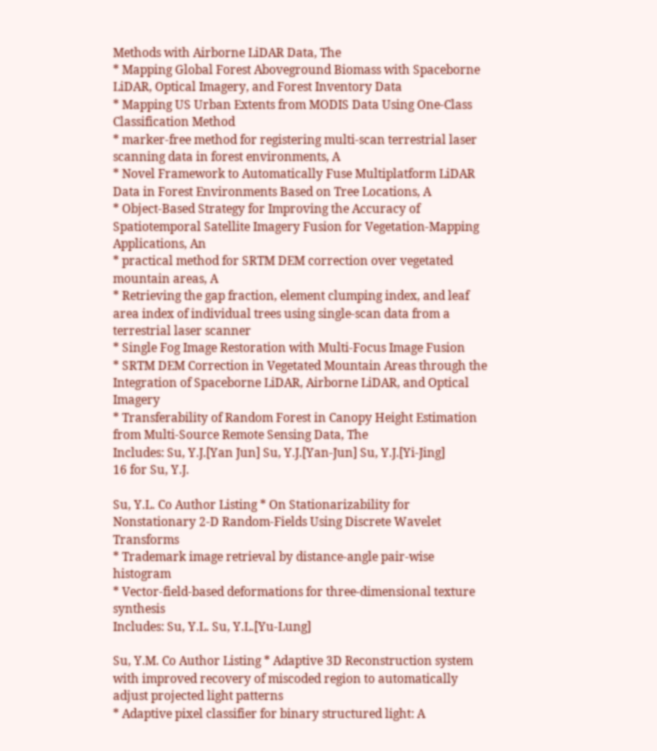Methods with Airborne LiDAR Data, The
* Mapping Global Forest Aboveground Biomass with Spaceborne LiDAR, Optical Imagery, and Forest Inventory Data
* Mapping US Urban Extents from MODIS Data Using One-Class Classification Method
* marker-free method for registering multi-scan terrestrial laser scanning data in forest environments, A
* Novel Framework to Automatically Fuse Multiplatform LiDAR Data in Forest Environments Based on Tree Locations, A
* Object-Based Strategy for Improving the Accuracy of Spatiotemporal Satellite Imagery Fusion for Vegetation-Mapping Applications, An
* practical method for SRTM DEM correction over vegetated mountain areas, A
* Retrieving the gap fraction, element clumping index, and leaf area index of individual trees using single-scan data from a terrestrial laser scanner
* Single Fog Image Restoration with Multi-Focus Image Fusion
* SRTM DEM Correction in Vegetated Mountain Areas through the Integration of Spaceborne LiDAR, Airborne LiDAR, and Optical Imagery
* Transferability of Random Forest in Canopy Height Estimation from Multi-Source Remote Sensing Data, The
Includes: Su, Y.J.[Yan Jun] Su, Y.J.[Yan-Jun] Su, Y.J.[Yi-Jing]
16 for Su, Y.J.

Su, Y.L. Co Author Listing * On Stationarizability for Nonstationary 2-D Random-Fields Using Discrete Wavelet Transforms
* Trademark image retrieval by distance-angle pair-wise histogram
* Vector-field-based deformations for three-dimensional texture synthesis
Includes: Su, Y.L. Su, Y.L.[Yu-Lung]

Su, Y.M. Co Author Listing * Adaptive 3D Reconstruction system with improved recovery of miscoded region to automatically adjust projected light patterns
* Adaptive pixel classifier for binary structured light: A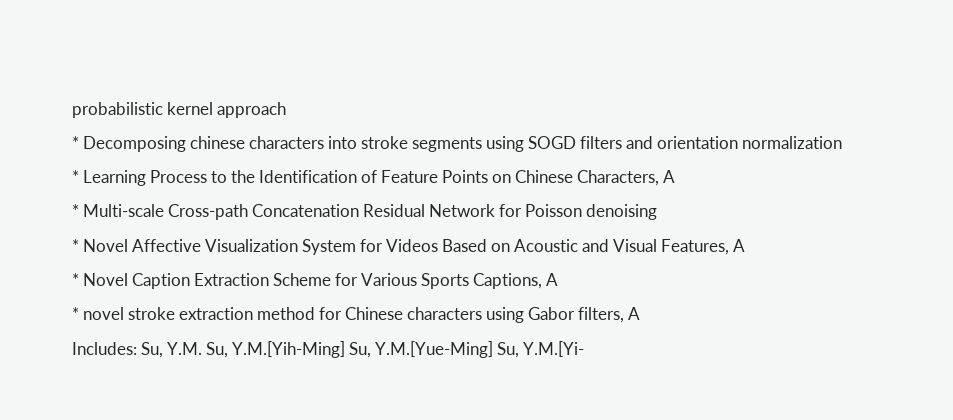probabilistic kernel approach
* Decomposing chinese characters into stroke segments using SOGD filters and orientation normalization
* Learning Process to the Identification of Feature Points on Chinese Characters, A
* Multi-scale Cross-path Concatenation Residual Network for Poisson denoising
* Novel Affective Visualization System for Videos Based on Acoustic and Visual Features, A
* Novel Caption Extraction Scheme for Various Sports Captions, A
* novel stroke extraction method for Chinese characters using Gabor filters, A
Includes: Su, Y.M. Su, Y.M.[Yih-Ming] Su, Y.M.[Yue-Ming] Su, Y.M.[Yi-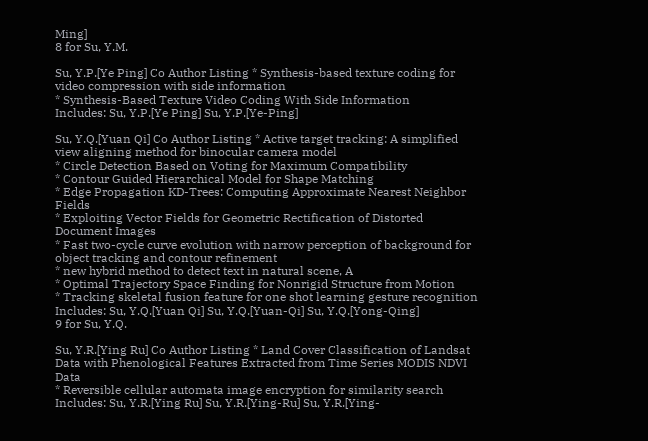Ming]
8 for Su, Y.M.

Su, Y.P.[Ye Ping] Co Author Listing * Synthesis-based texture coding for video compression with side information
* Synthesis-Based Texture Video Coding With Side Information
Includes: Su, Y.P.[Ye Ping] Su, Y.P.[Ye-Ping]

Su, Y.Q.[Yuan Qi] Co Author Listing * Active target tracking: A simplified view aligning method for binocular camera model
* Circle Detection Based on Voting for Maximum Compatibility
* Contour Guided Hierarchical Model for Shape Matching
* Edge Propagation KD-Trees: Computing Approximate Nearest Neighbor Fields
* Exploiting Vector Fields for Geometric Rectification of Distorted Document Images
* Fast two-cycle curve evolution with narrow perception of background for object tracking and contour refinement
* new hybrid method to detect text in natural scene, A
* Optimal Trajectory Space Finding for Nonrigid Structure from Motion
* Tracking skeletal fusion feature for one shot learning gesture recognition
Includes: Su, Y.Q.[Yuan Qi] Su, Y.Q.[Yuan-Qi] Su, Y.Q.[Yong-Qing]
9 for Su, Y.Q.

Su, Y.R.[Ying Ru] Co Author Listing * Land Cover Classification of Landsat Data with Phenological Features Extracted from Time Series MODIS NDVI Data
* Reversible cellular automata image encryption for similarity search
Includes: Su, Y.R.[Ying Ru] Su, Y.R.[Ying-Ru] Su, Y.R.[Ying-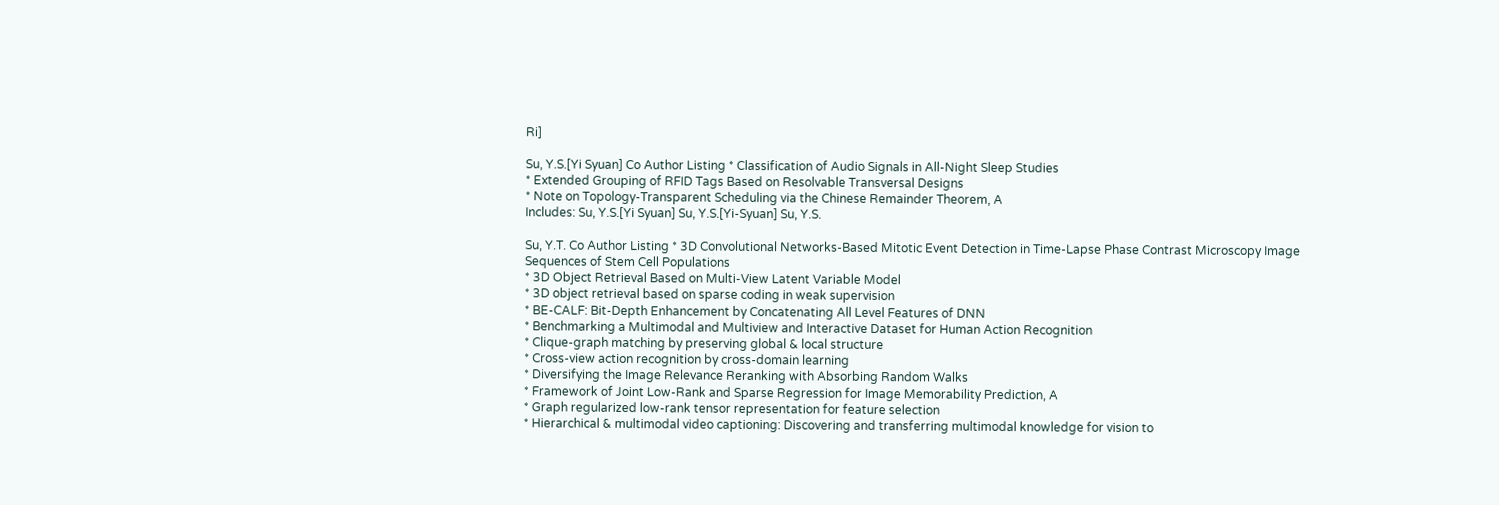Ri]

Su, Y.S.[Yi Syuan] Co Author Listing * Classification of Audio Signals in All-Night Sleep Studies
* Extended Grouping of RFID Tags Based on Resolvable Transversal Designs
* Note on Topology-Transparent Scheduling via the Chinese Remainder Theorem, A
Includes: Su, Y.S.[Yi Syuan] Su, Y.S.[Yi-Syuan] Su, Y.S.

Su, Y.T. Co Author Listing * 3D Convolutional Networks-Based Mitotic Event Detection in Time-Lapse Phase Contrast Microscopy Image Sequences of Stem Cell Populations
* 3D Object Retrieval Based on Multi-View Latent Variable Model
* 3D object retrieval based on sparse coding in weak supervision
* BE-CALF: Bit-Depth Enhancement by Concatenating All Level Features of DNN
* Benchmarking a Multimodal and Multiview and Interactive Dataset for Human Action Recognition
* Clique-graph matching by preserving global & local structure
* Cross-view action recognition by cross-domain learning
* Diversifying the Image Relevance Reranking with Absorbing Random Walks
* Framework of Joint Low-Rank and Sparse Regression for Image Memorability Prediction, A
* Graph regularized low-rank tensor representation for feature selection
* Hierarchical & multimodal video captioning: Discovering and transferring multimodal knowledge for vision to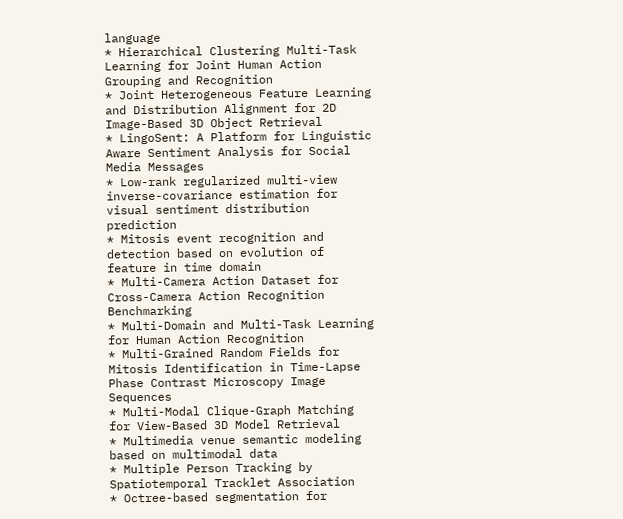language
* Hierarchical Clustering Multi-Task Learning for Joint Human Action Grouping and Recognition
* Joint Heterogeneous Feature Learning and Distribution Alignment for 2D Image-Based 3D Object Retrieval
* LingoSent: A Platform for Linguistic Aware Sentiment Analysis for Social Media Messages
* Low-rank regularized multi-view inverse-covariance estimation for visual sentiment distribution prediction
* Mitosis event recognition and detection based on evolution of feature in time domain
* Multi-Camera Action Dataset for Cross-Camera Action Recognition Benchmarking
* Multi-Domain and Multi-Task Learning for Human Action Recognition
* Multi-Grained Random Fields for Mitosis Identification in Time-Lapse Phase Contrast Microscopy Image Sequences
* Multi-Modal Clique-Graph Matching for View-Based 3D Model Retrieval
* Multimedia venue semantic modeling based on multimodal data
* Multiple Person Tracking by Spatiotemporal Tracklet Association
* Octree-based segmentation for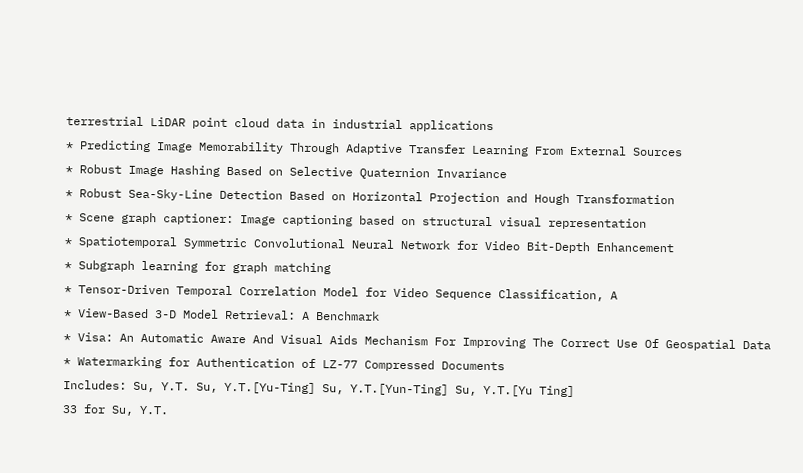terrestrial LiDAR point cloud data in industrial applications
* Predicting Image Memorability Through Adaptive Transfer Learning From External Sources
* Robust Image Hashing Based on Selective Quaternion Invariance
* Robust Sea-Sky-Line Detection Based on Horizontal Projection and Hough Transformation
* Scene graph captioner: Image captioning based on structural visual representation
* Spatiotemporal Symmetric Convolutional Neural Network for Video Bit-Depth Enhancement
* Subgraph learning for graph matching
* Tensor-Driven Temporal Correlation Model for Video Sequence Classification, A
* View-Based 3-D Model Retrieval: A Benchmark
* Visa: An Automatic Aware And Visual Aids Mechanism For Improving The Correct Use Of Geospatial Data
* Watermarking for Authentication of LZ-77 Compressed Documents
Includes: Su, Y.T. Su, Y.T.[Yu-Ting] Su, Y.T.[Yun-Ting] Su, Y.T.[Yu Ting]
33 for Su, Y.T.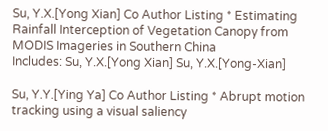Su, Y.X.[Yong Xian] Co Author Listing * Estimating Rainfall Interception of Vegetation Canopy from MODIS Imageries in Southern China
Includes: Su, Y.X.[Yong Xian] Su, Y.X.[Yong-Xian]

Su, Y.Y.[Ying Ya] Co Author Listing * Abrupt motion tracking using a visual saliency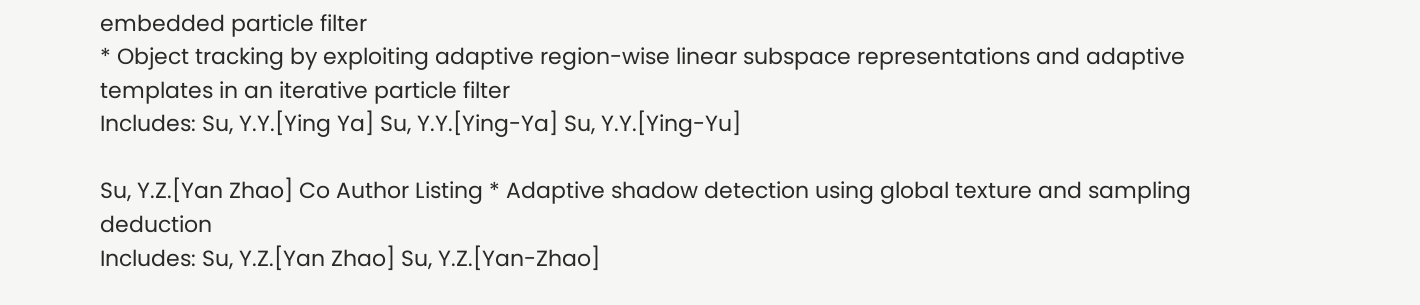embedded particle filter
* Object tracking by exploiting adaptive region-wise linear subspace representations and adaptive templates in an iterative particle filter
Includes: Su, Y.Y.[Ying Ya] Su, Y.Y.[Ying-Ya] Su, Y.Y.[Ying-Yu]

Su, Y.Z.[Yan Zhao] Co Author Listing * Adaptive shadow detection using global texture and sampling deduction
Includes: Su, Y.Z.[Yan Zhao] Su, Y.Z.[Yan-Zhao]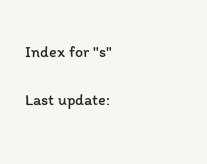Index for "s"

Last update: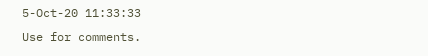5-Oct-20 11:33:33
Use for comments.